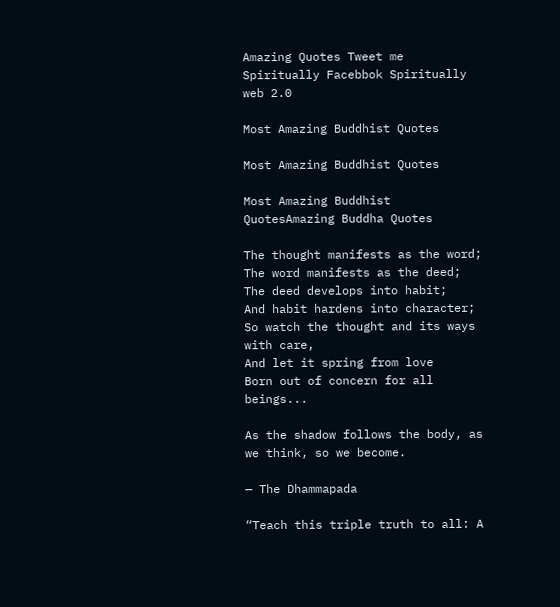Amazing Quotes Tweet me Spiritually Facebbok Spiritually
web 2.0

Most Amazing Buddhist Quotes

Most Amazing Buddhist Quotes

Most Amazing Buddhist QuotesAmazing Buddha Quotes

The thought manifests as the word;
The word manifests as the deed;
The deed develops into habit;
And habit hardens into character;
So watch the thought and its ways with care,
And let it spring from love
Born out of concern for all beings...

As the shadow follows the body, as we think, so we become.

— The Dhammapada

“Teach this triple truth to all: A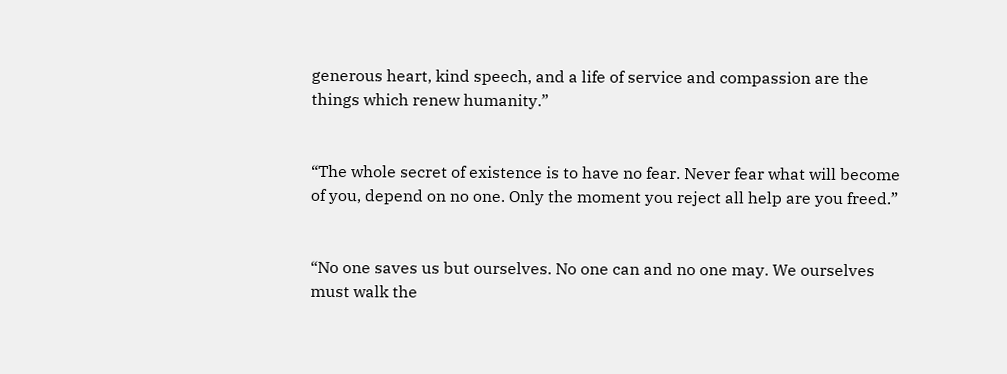generous heart, kind speech, and a life of service and compassion are the things which renew humanity.”


“The whole secret of existence is to have no fear. Never fear what will become of you, depend on no one. Only the moment you reject all help are you freed.”


“No one saves us but ourselves. No one can and no one may. We ourselves must walk the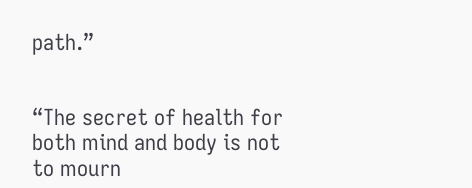path.”


“The secret of health for both mind and body is not to mourn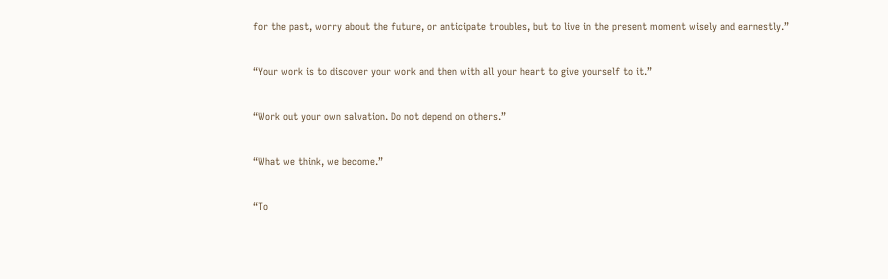for the past, worry about the future, or anticipate troubles, but to live in the present moment wisely and earnestly.”


“Your work is to discover your work and then with all your heart to give yourself to it.”


“Work out your own salvation. Do not depend on others.”


“What we think, we become.”


“To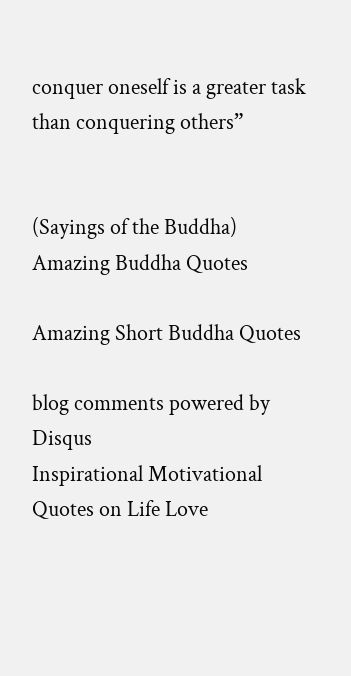conquer oneself is a greater task than conquering others”


(Sayings of the Buddha)
Amazing Buddha Quotes

Amazing Short Buddha Quotes

blog comments powered by Disqus
Inspirational Motivational Quotes on Life Love